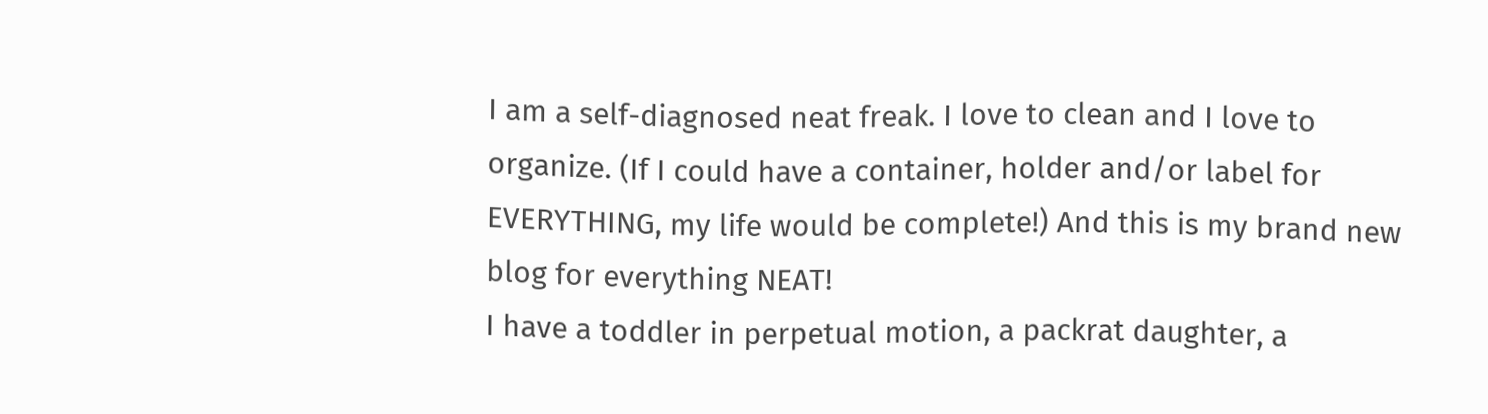I am a self-diagnosed neat freak. I love to clean and I love to organize. (If I could have a container, holder and/or label for EVERYTHING, my life would be complete!) And this is my brand new blog for everything NEAT!
I have a toddler in perpetual motion, a packrat daughter, a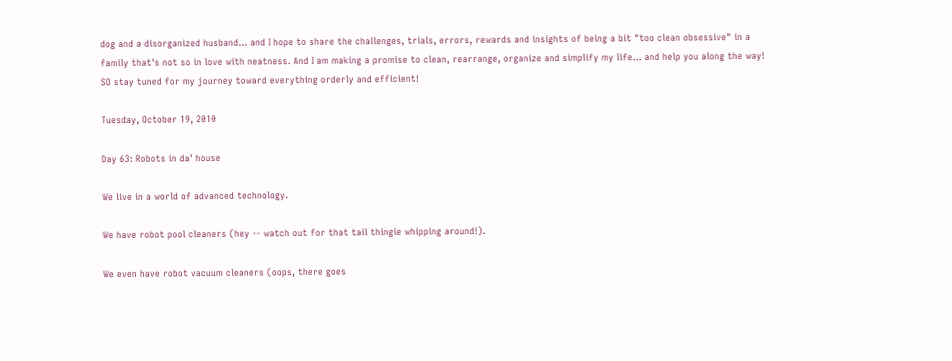dog and a disorganized husband... and I hope to share the challenges, trials, errors, rewards and insights of being a bit "too clean obsessive" in a family that's not so in love with neatness. And I am making a promise to clean, rearrange, organize and simplify my life... and help you along the way! SO stay tuned for my journey toward everything orderly and efficient!

Tuesday, October 19, 2010

Day 63: Robots in da' house

We live in a world of advanced technology.

We have robot pool cleaners (hey -- watch out for that tail thingie whipping around!).

We even have robot vacuum cleaners (oops, there goes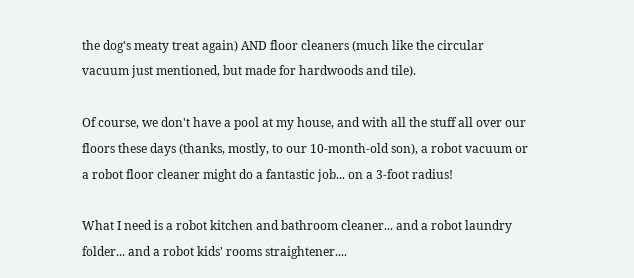the dog's meaty treat again) AND floor cleaners (much like the circular vacuum just mentioned, but made for hardwoods and tile).

Of course, we don't have a pool at my house, and with all the stuff all over our floors these days (thanks, mostly, to our 10-month-old son), a robot vacuum or a robot floor cleaner might do a fantastic job... on a 3-foot radius!

What I need is a robot kitchen and bathroom cleaner... and a robot laundry folder... and a robot kids' rooms straightener....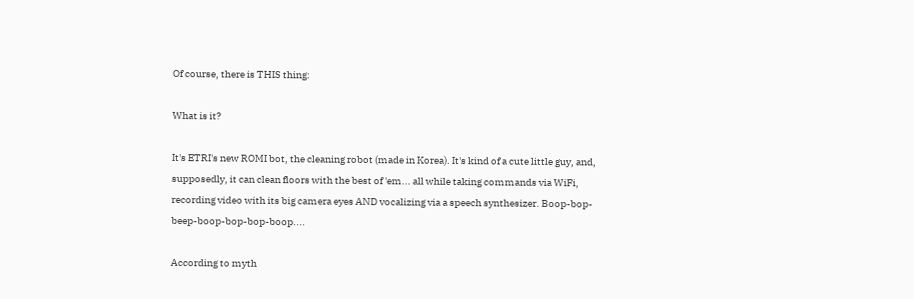Of course, there is THIS thing:

What is it?

It's ETRI's new ROMI bot, the cleaning robot (made in Korea). It's kind of a cute little guy, and, supposedly, it can clean floors with the best of 'em... all while taking commands via WiFi, recording video with its big camera eyes AND vocalizing via a speech synthesizer. Boop-bop-beep-boop-bop-bop-boop....

According to myth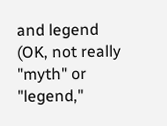and legend (OK, not really "myth" or "legend,"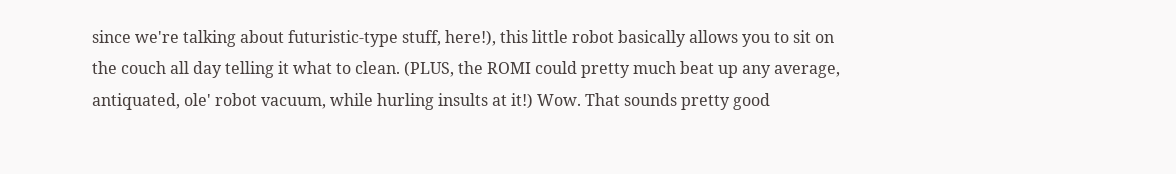since we're talking about futuristic-type stuff, here!), this little robot basically allows you to sit on the couch all day telling it what to clean. (PLUS, the ROMI could pretty much beat up any average, antiquated, ole' robot vacuum, while hurling insults at it!) Wow. That sounds pretty good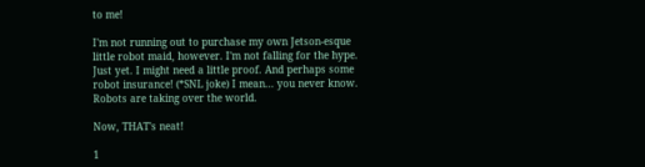to me!

I'm not running out to purchase my own Jetson-esque little robot maid, however. I'm not falling for the hype. Just yet. I might need a little proof. And perhaps some robot insurance! (*SNL joke) I mean... you never know. Robots are taking over the world.

Now, THAT's neat!

1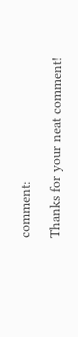comment:

Thanks for your neat comment!